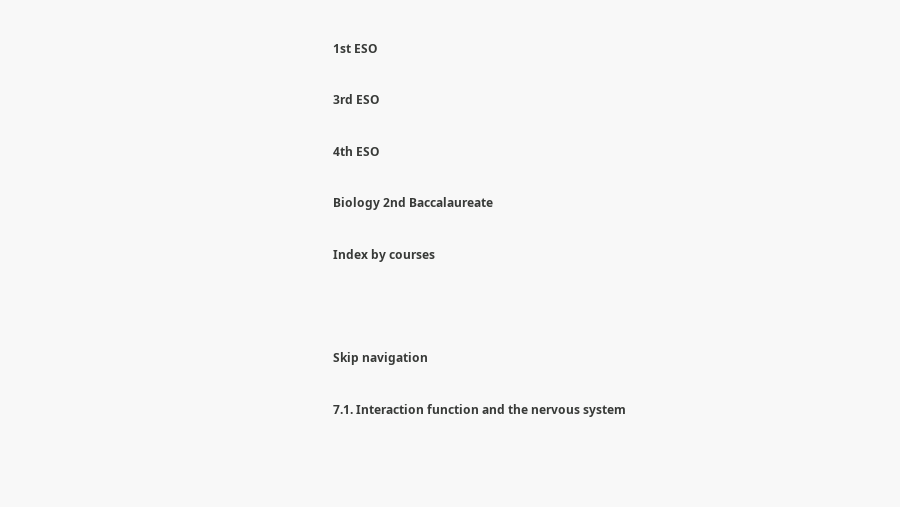1st ESO

3rd ESO

4th ESO

Biology 2nd Baccalaureate

Index by courses



Skip navigation

7.1. Interaction function and the nervous system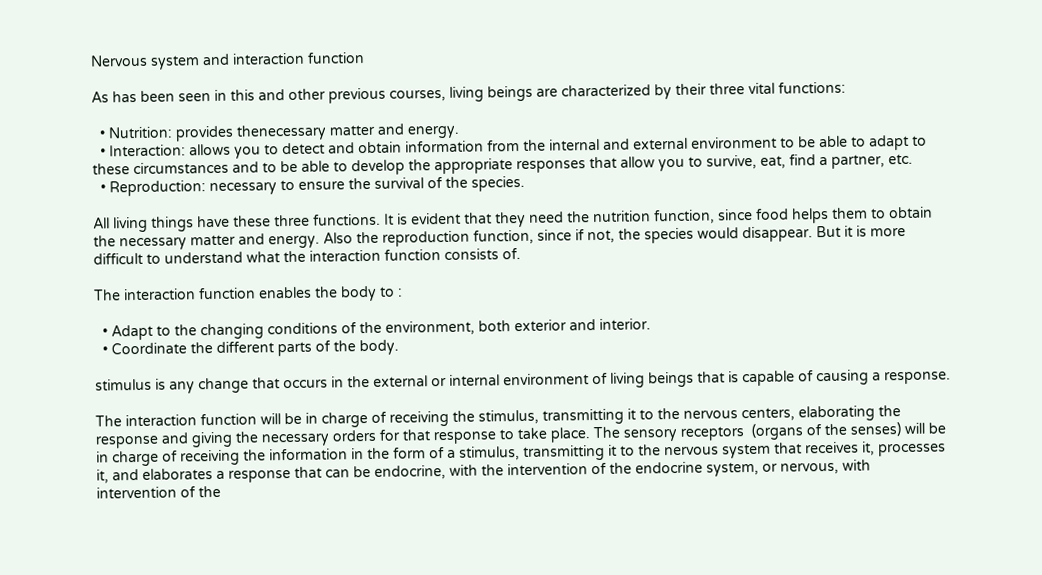Nervous system and interaction function

As has been seen in this and other previous courses, living beings are characterized by their three vital functions:

  • Nutrition: provides thenecessary matter and energy.
  • Interaction: allows you to detect and obtain information from the internal and external environment to be able to adapt to these circumstances and to be able to develop the appropriate responses that allow you to survive, eat, find a partner, etc.
  • Reproduction: necessary to ensure the survival of the species.

All living things have these three functions. It is evident that they need the nutrition function, since food helps them to obtain the necessary matter and energy. Also the reproduction function, since if not, the species would disappear. But it is more difficult to understand what the interaction function consists of.

The interaction function enables the body to :

  • Adapt to the changing conditions of the environment, both exterior and interior.
  • Coordinate the different parts of the body.

stimulus is any change that occurs in the external or internal environment of living beings that is capable of causing a response.

The interaction function will be in charge of receiving the stimulus, transmitting it to the nervous centers, elaborating the response and giving the necessary orders for that response to take place. The sensory receptors  (organs of the senses) will be in charge of receiving the information in the form of a stimulus, transmitting it to the nervous system that receives it, processes it, and elaborates a response that can be endocrine, with the intervention of the endocrine system, or nervous, with intervention of the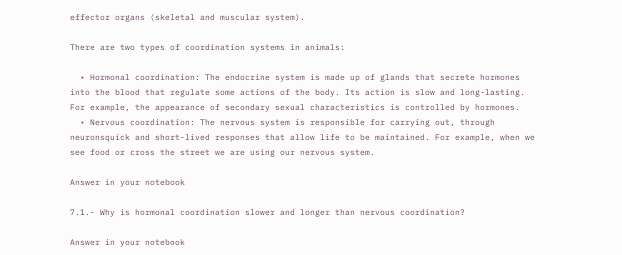effector organs (skeletal and muscular system).

There are two types of coordination systems in animals:

  • Hormonal coordination: The endocrine system is made up of glands that secrete hormones into the blood that regulate some actions of the body. Its action is slow and long-lasting. For example, the appearance of secondary sexual characteristics is controlled by hormones.
  • Nervous coordination: The nervous system is responsible for carrying out, through neuronsquick and short-lived responses that allow life to be maintained. For example, when we see food or cross the street we are using our nervous system.

Answer in your notebook

7.1.- Why is hormonal coordination slower and longer than nervous coordination?

Answer in your notebook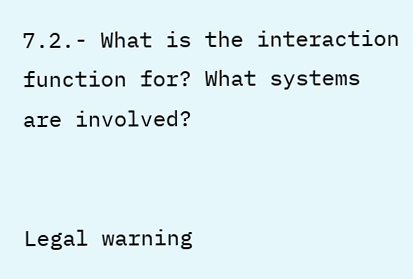7.2.- What is the interaction function for? What systems are involved?


Legal warning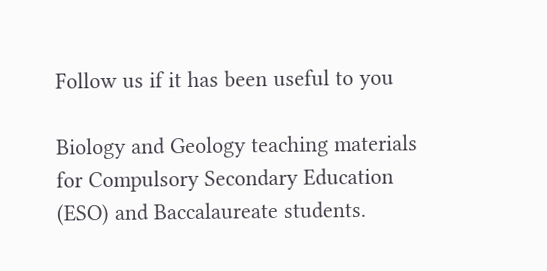Follow us if it has been useful to you

Biology and Geology teaching materials for Compulsory Secondary Education (ESO) and Baccalaureate students.